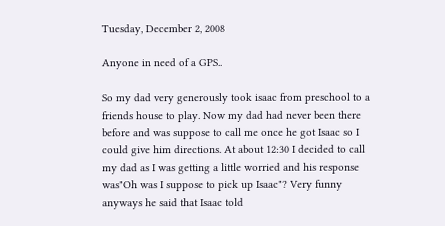Tuesday, December 2, 2008

Anyone in need of a GPS..

So my dad very generously took isaac from preschool to a friends house to play. Now my dad had never been there before and was suppose to call me once he got Isaac so I could give him directions. At about 12:30 I decided to call my dad as I was getting a little worried and his response was"Oh was I suppose to pick up Isaac"? Very funny anyways he said that Isaac told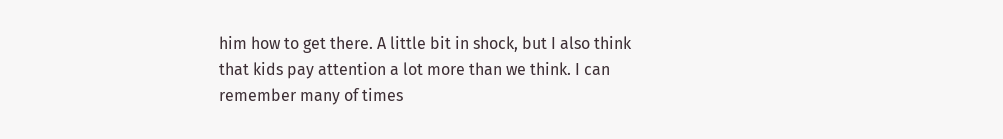him how to get there. A little bit in shock, but I also think that kids pay attention a lot more than we think. I can remember many of times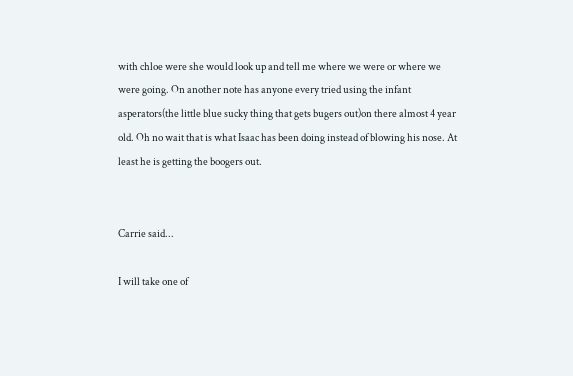with chloe were she would look up and tell me where we were or where we were going. On another note has anyone every tried using the infant asperators(the little blue sucky thing that gets bugers out)on there almost 4 year old. Oh no wait that is what Isaac has been doing instead of blowing his nose. At least he is getting the boogers out.


Carrie said...

I will take one of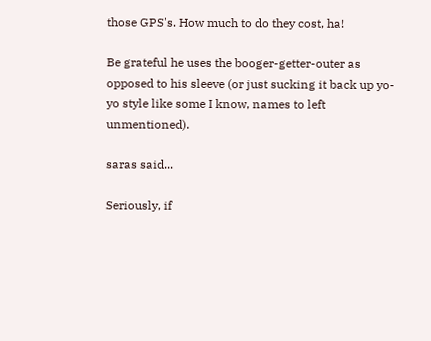those GPS's. How much to do they cost, ha!

Be grateful he uses the booger-getter-outer as opposed to his sleeve (or just sucking it back up yo-yo style like some I know, names to left unmentioned).

saras said...

Seriously, if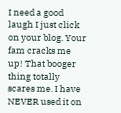I need a good laugh I just click on your blog. Your fam cracks me up! That booger thing totally scares me. I have NEVER used it on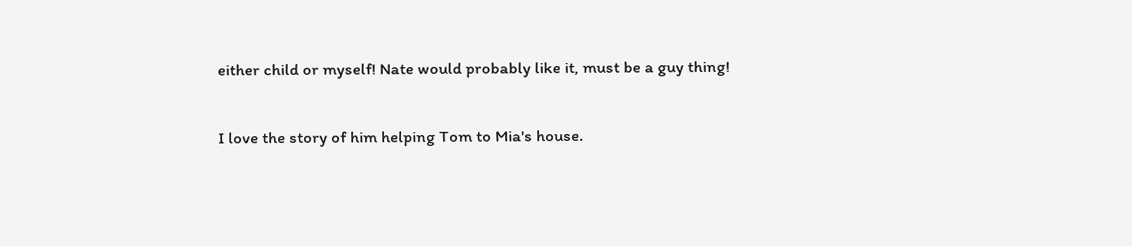either child or myself! Nate would probably like it, must be a guy thing!

I love the story of him helping Tom to Mia's house.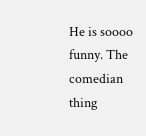He is soooo funny. The comedian thing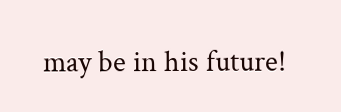may be in his future!